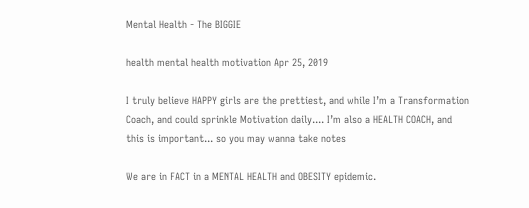Mental Health - The BIGGIE

health mental health motivation Apr 25, 2019

I truly believe HAPPY girls are the prettiest, and while I’m a Transformation Coach, and could sprinkle Motivation daily.... I’m also a HEALTH COACH, and this is important... so you may wanna take notes

We are in FACT in a MENTAL HEALTH and OBESITY epidemic.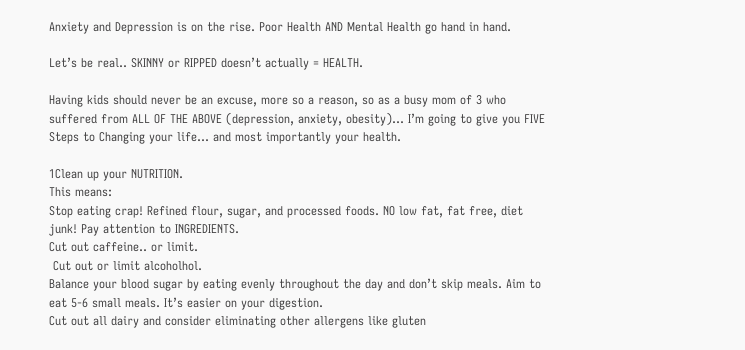Anxiety and Depression is on the rise. Poor Health AND Mental Health go hand in hand.

Let’s be real.. SKINNY or RIPPED doesn’t actually = HEALTH.

Having kids should never be an excuse, more so a reason, so as a busy mom of 3 who suffered from ALL OF THE ABOVE (depression, anxiety, obesity)... I’m going to give you FIVE Steps to Changing your life... and most importantly your health.

1Clean up your NUTRITION.
This means:
Stop eating crap! Refined flour, sugar, and processed foods. NO low fat, fat free, diet junk! Pay attention to INGREDIENTS.
Cut out caffeine.. or limit.
 Cut out or limit alcoholhol.
Balance your blood sugar by eating evenly throughout the day and don’t skip meals. Aim to eat 5-6 small meals. It’s easier on your digestion.
Cut out all dairy and consider eliminating other allergens like gluten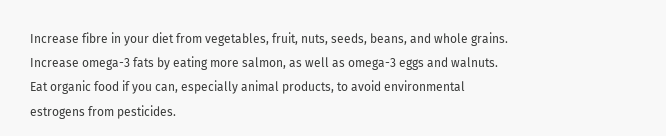Increase fibre in your diet from vegetables, fruit, nuts, seeds, beans, and whole grains.
Increase omega-3 fats by eating more salmon, as well as omega-3 eggs and walnuts.
Eat organic food if you can, especially animal products, to avoid environmental estrogens from pesticides.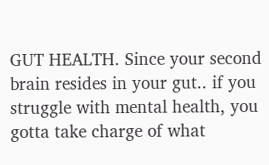GUT HEALTH. Since your second brain resides in your gut.. if you struggle with mental health, you gotta take charge of what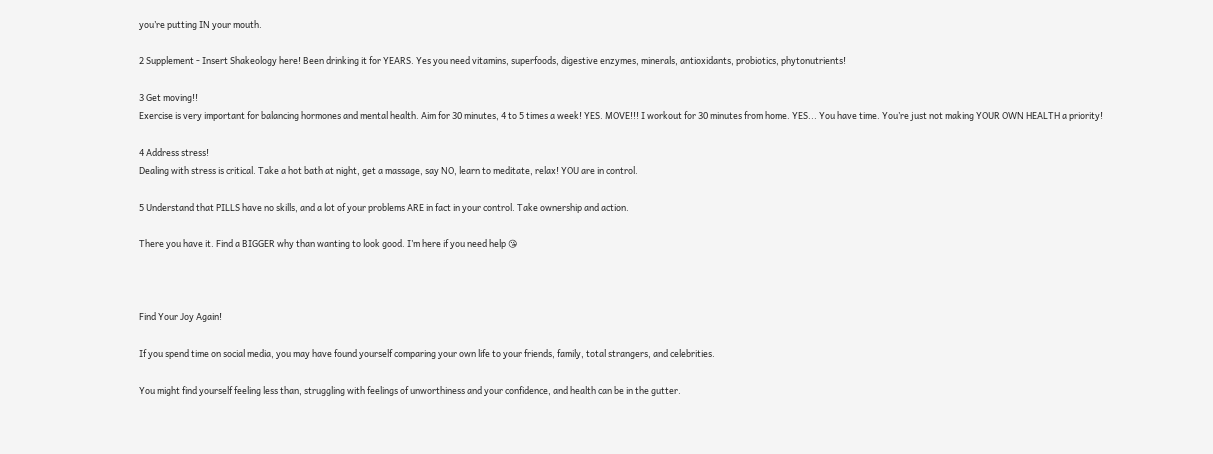you’re putting IN your mouth.

2 Supplement - Insert Shakeology here! Been drinking it for YEARS. Yes you need vitamins, superfoods, digestive enzymes, minerals, antioxidants, probiotics, phytonutrients!

3 Get moving!!
Exercise is very important for balancing hormones and mental health. Aim for 30 minutes, 4 to 5 times a week! YES. MOVE!!! I workout for 30 minutes from home. YES... You have time. You’re just not making YOUR OWN HEALTH a priority!

4 Address stress!
Dealing with stress is critical. Take a hot bath at night, get a massage, say NO, learn to meditate, relax! YOU are in control.

5 Understand that PILLS have no skills, and a lot of your problems ARE in fact in your control. Take ownership and action.

There you have it. Find a BIGGER why than wanting to look good. I’m here if you need help 😘



Find Your Joy Again!

If you spend time on social media, you may have found yourself comparing your own life to your friends, family, total strangers, and celebrities.

You might find yourself feeling less than, struggling with feelings of unworthiness and your confidence, and health can be in the gutter.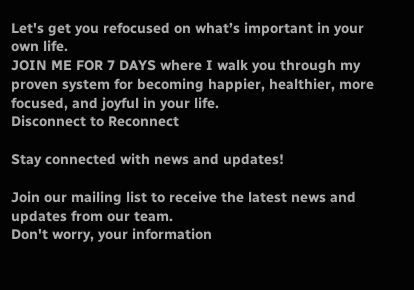Let's get you refocused on what’s important in your own life.
JOIN ME FOR 7 DAYS where I walk you through my proven system for becoming happier, healthier, more focused, and joyful in your life.
Disconnect to Reconnect

Stay connected with news and updates!

Join our mailing list to receive the latest news and updates from our team.
Don't worry, your information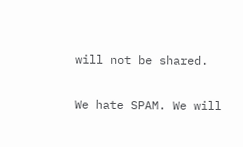will not be shared.

We hate SPAM. We will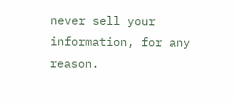never sell your information, for any reason.